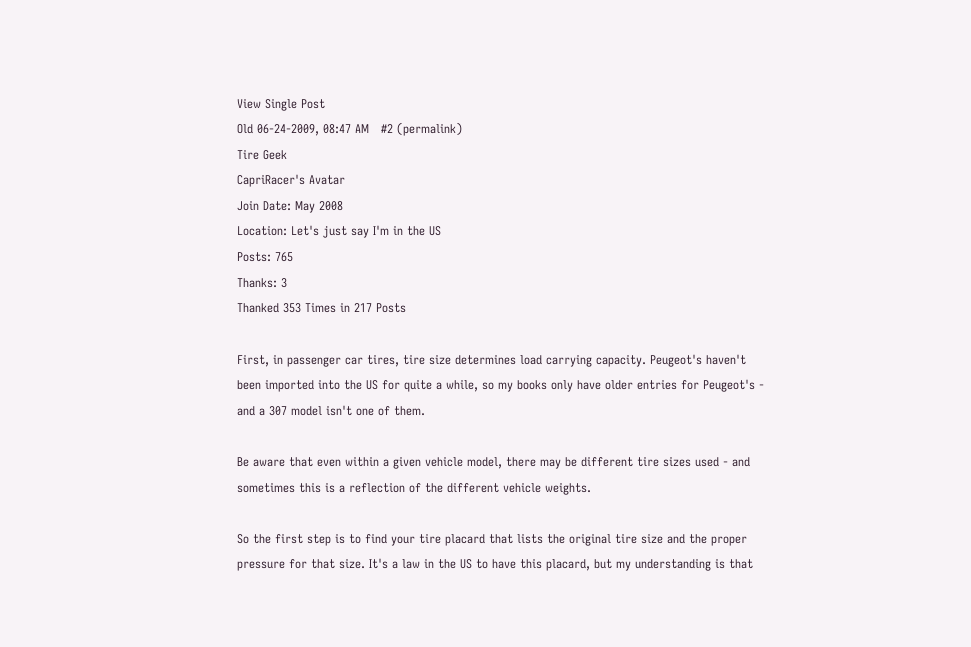View Single Post
Old 06-24-2009, 08:47 AM   #2 (permalink)
Tire Geek
CapriRacer's Avatar
Join Date: May 2008
Location: Let's just say I'm in the US
Posts: 765
Thanks: 3
Thanked 353 Times in 217 Posts

First, in passenger car tires, tire size determines load carrying capacity. Peugeot's haven't been imported into the US for quite a while, so my books only have older entries for Peugeot's - and a 307 model isn't one of them.

Be aware that even within a given vehicle model, there may be different tire sizes used - and sometimes this is a reflection of the different vehicle weights.

So the first step is to find your tire placard that lists the original tire size and the proper pressure for that size. It's a law in the US to have this placard, but my understanding is that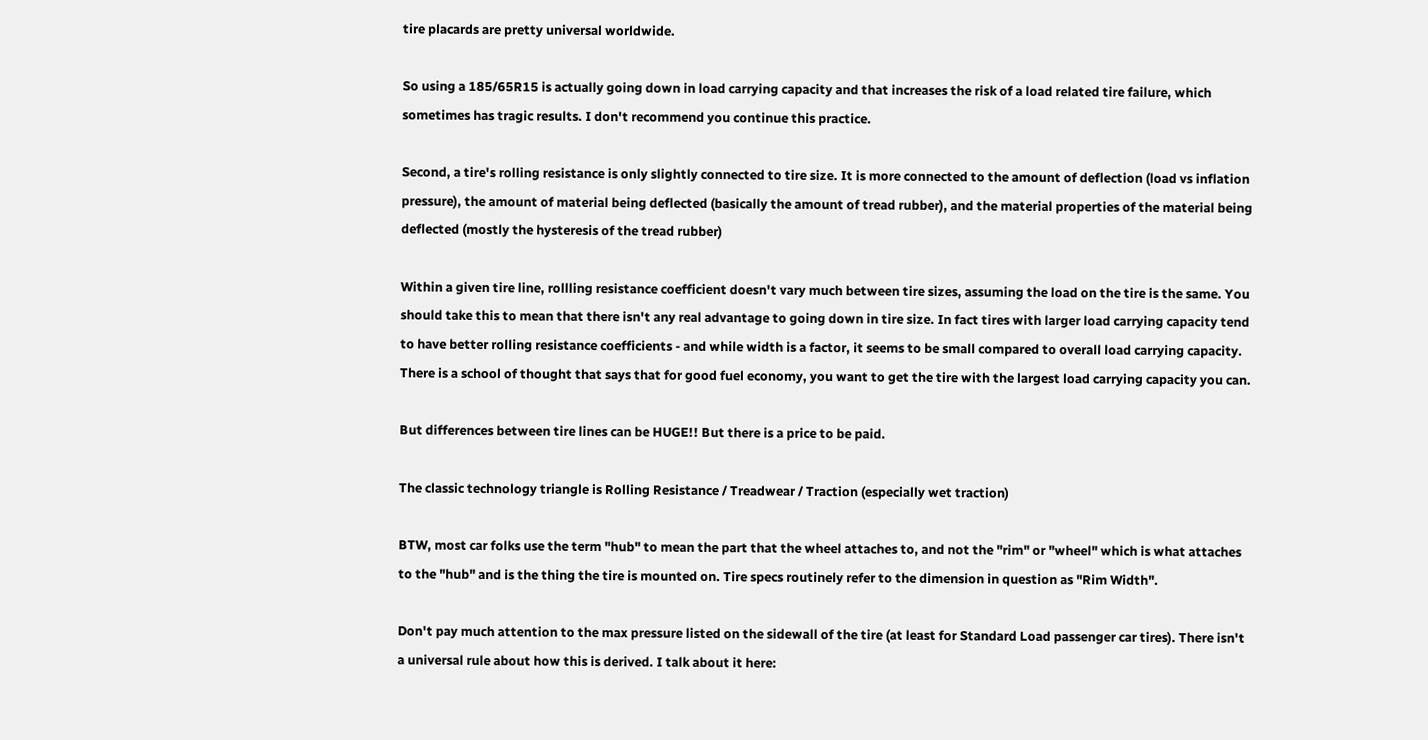tire placards are pretty universal worldwide.

So using a 185/65R15 is actually going down in load carrying capacity and that increases the risk of a load related tire failure, which sometimes has tragic results. I don't recommend you continue this practice.

Second, a tire's rolling resistance is only slightly connected to tire size. It is more connected to the amount of deflection (load vs inflation pressure), the amount of material being deflected (basically the amount of tread rubber), and the material properties of the material being deflected (mostly the hysteresis of the tread rubber)

Within a given tire line, rollling resistance coefficient doesn't vary much between tire sizes, assuming the load on the tire is the same. You should take this to mean that there isn't any real advantage to going down in tire size. In fact tires with larger load carrying capacity tend to have better rolling resistance coefficients - and while width is a factor, it seems to be small compared to overall load carrying capacity. There is a school of thought that says that for good fuel economy, you want to get the tire with the largest load carrying capacity you can.

But differences between tire lines can be HUGE!! But there is a price to be paid.

The classic technology triangle is Rolling Resistance / Treadwear / Traction (especially wet traction)

BTW, most car folks use the term "hub" to mean the part that the wheel attaches to, and not the "rim" or "wheel" which is what attaches to the "hub" and is the thing the tire is mounted on. Tire specs routinely refer to the dimension in question as "Rim Width".

Don't pay much attention to the max pressure listed on the sidewall of the tire (at least for Standard Load passenger car tires). There isn't a universal rule about how this is derived. I talk about it here: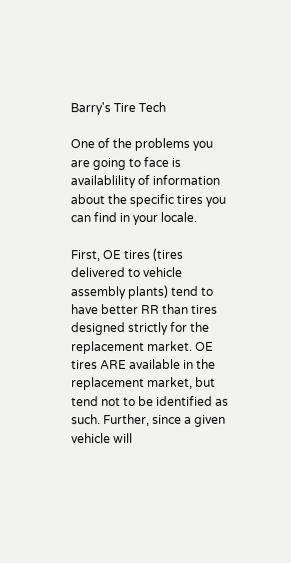Barry's Tire Tech

One of the problems you are going to face is availablility of information about the specific tires you can find in your locale.

First, OE tires (tires delivered to vehicle assembly plants) tend to have better RR than tires designed strictly for the replacement market. OE tires ARE available in the replacement market, but tend not to be identified as such. Further, since a given vehicle will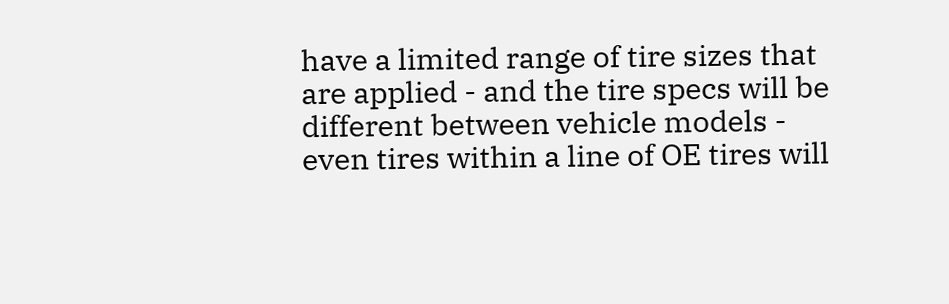have a limited range of tire sizes that are applied - and the tire specs will be different between vehicle models - even tires within a line of OE tires will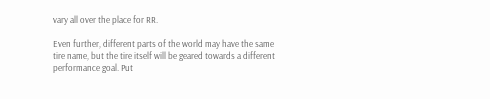vary all over the place for RR.

Even further, different parts of the world may have the same tire name, but the tire itself will be geared towards a different performance goal. Put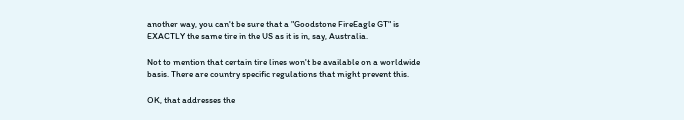another way, you can't be sure that a "Goodstone FireEagle GT" is EXACTLY the same tire in the US as it is in, say, Australia.

Not to mention that certain tire lines won't be available on a worldwide basis. There are country specific regulations that might prevent this.

OK, that addresses the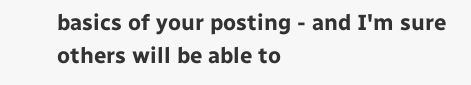basics of your posting - and I'm sure others will be able to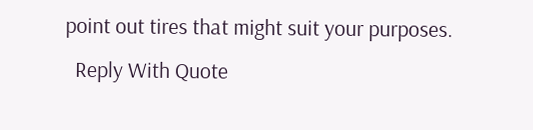point out tires that might suit your purposes.
  Reply With Quote